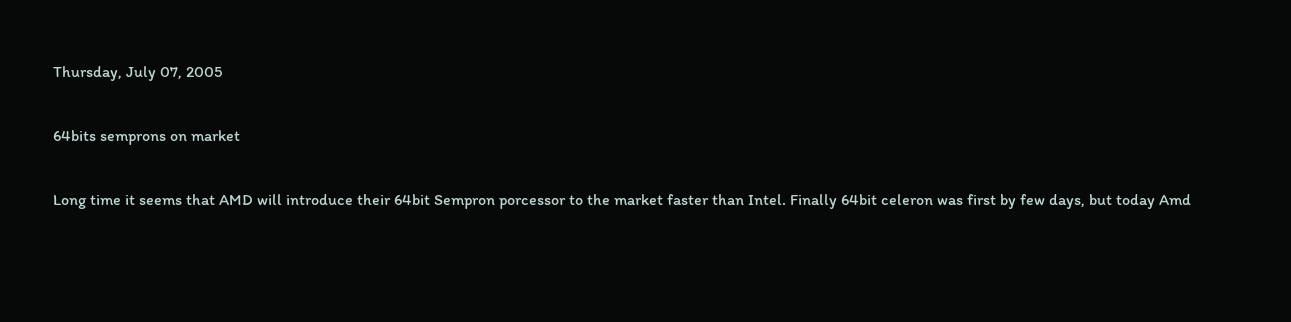Thursday, July 07, 2005

64bits semprons on market

Long time it seems that AMD will introduce their 64bit Sempron porcessor to the market faster than Intel. Finally 64bit celeron was first by few days, but today Amd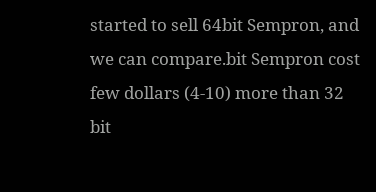started to sell 64bit Sempron, and we can compare.bit Sempron cost few dollars (4-10) more than 32 bit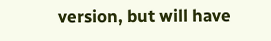version, but will have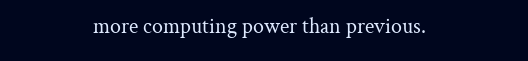more computing power than previous.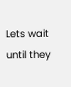Lets wait until they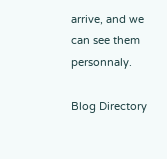arrive, and we can see them personnaly.

Blog Directory